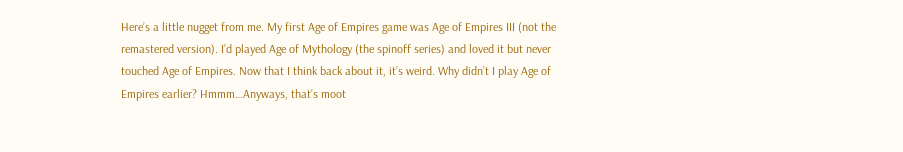Here’s a little nugget from me. My first Age of Empires game was Age of Empires III (not the remastered version). I’d played Age of Mythology (the spinoff series) and loved it but never touched Age of Empires. Now that I think back about it, it’s weird. Why didn’t I play Age of Empires earlier? Hmmm…Anyways, that’s moot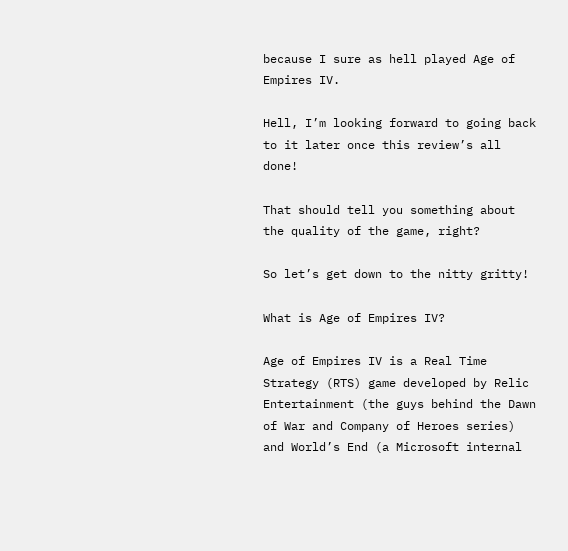because I sure as hell played Age of Empires IV.

Hell, I’m looking forward to going back to it later once this review’s all done!

That should tell you something about the quality of the game, right?

So let’s get down to the nitty gritty!

What is Age of Empires IV?

Age of Empires IV is a Real Time Strategy (RTS) game developed by Relic Entertainment (the guys behind the Dawn of War and Company of Heroes series) and World’s End (a Microsoft internal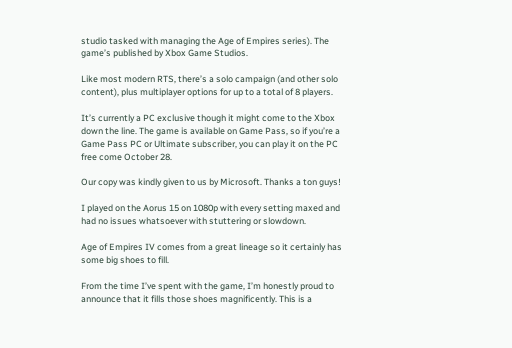studio tasked with managing the Age of Empires series). The game’s published by Xbox Game Studios.

Like most modern RTS, there’s a solo campaign (and other solo content), plus multiplayer options for up to a total of 8 players.

It’s currently a PC exclusive though it might come to the Xbox down the line. The game is available on Game Pass, so if you’re a Game Pass PC or Ultimate subscriber, you can play it on the PC free come October 28.

Our copy was kindly given to us by Microsoft. Thanks a ton guys!

I played on the Aorus 15 on 1080p with every setting maxed and had no issues whatsoever with stuttering or slowdown.

Age of Empires IV comes from a great lineage so it certainly has some big shoes to fill.

From the time I’ve spent with the game, I’m honestly proud to announce that it fills those shoes magnificently. This is a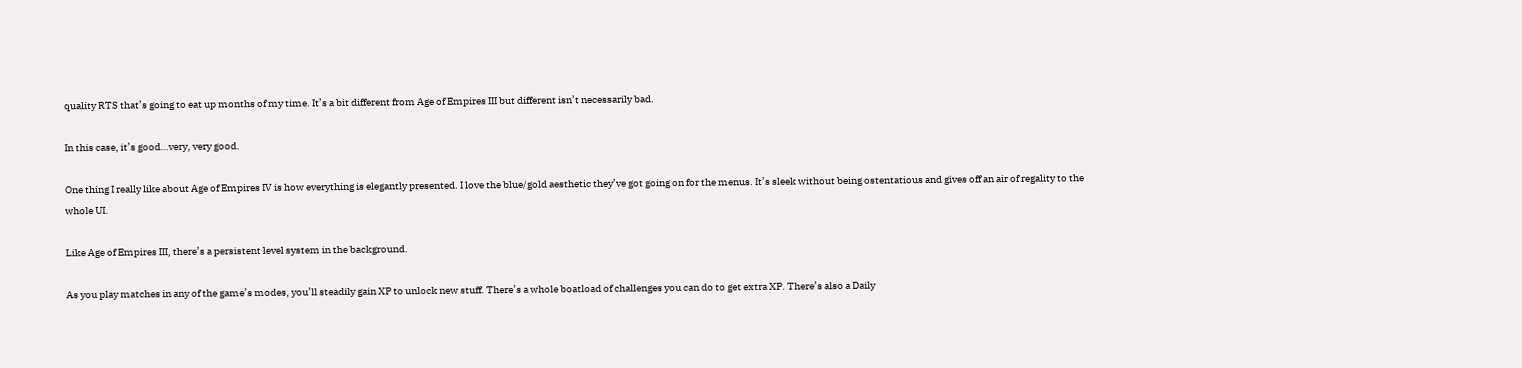quality RTS that’s going to eat up months of my time. It’s a bit different from Age of Empires III but different isn’t necessarily bad.

In this case, it’s good…very, very good.

One thing I really like about Age of Empires IV is how everything is elegantly presented. I love the blue/gold aesthetic they’ve got going on for the menus. It’s sleek without being ostentatious and gives off an air of regality to the whole UI.

Like Age of Empires III, there’s a persistent level system in the background.

As you play matches in any of the game’s modes, you’ll steadily gain XP to unlock new stuff. There’s a whole boatload of challenges you can do to get extra XP. There’s also a Daily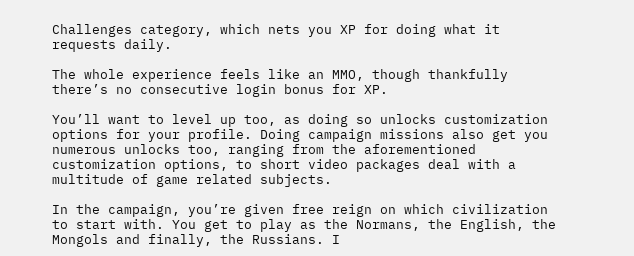Challenges category, which nets you XP for doing what it requests daily.

The whole experience feels like an MMO, though thankfully there’s no consecutive login bonus for XP.

You’ll want to level up too, as doing so unlocks customization options for your profile. Doing campaign missions also get you numerous unlocks too, ranging from the aforementioned customization options, to short video packages deal with a multitude of game related subjects.

In the campaign, you’re given free reign on which civilization to start with. You get to play as the Normans, the English, the Mongols and finally, the Russians. I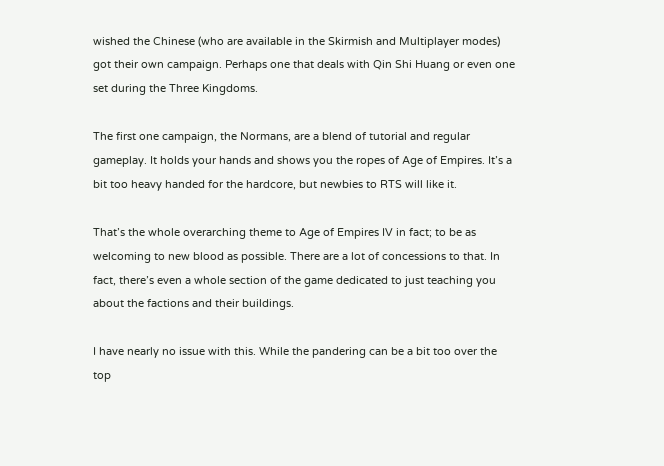wished the Chinese (who are available in the Skirmish and Multiplayer modes) got their own campaign. Perhaps one that deals with Qin Shi Huang or even one set during the Three Kingdoms.

The first one campaign, the Normans, are a blend of tutorial and regular gameplay. It holds your hands and shows you the ropes of Age of Empires. It’s a bit too heavy handed for the hardcore, but newbies to RTS will like it.

That’s the whole overarching theme to Age of Empires IV in fact; to be as welcoming to new blood as possible. There are a lot of concessions to that. In fact, there’s even a whole section of the game dedicated to just teaching you about the factions and their buildings.

I have nearly no issue with this. While the pandering can be a bit too over the top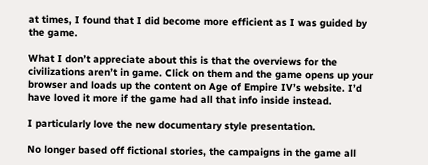at times, I found that I did become more efficient as I was guided by the game.

What I don’t appreciate about this is that the overviews for the civilizations aren’t in game. Click on them and the game opens up your browser and loads up the content on Age of Empire IV’s website. I’d have loved it more if the game had all that info inside instead.

I particularly love the new documentary style presentation.

No longer based off fictional stories, the campaigns in the game all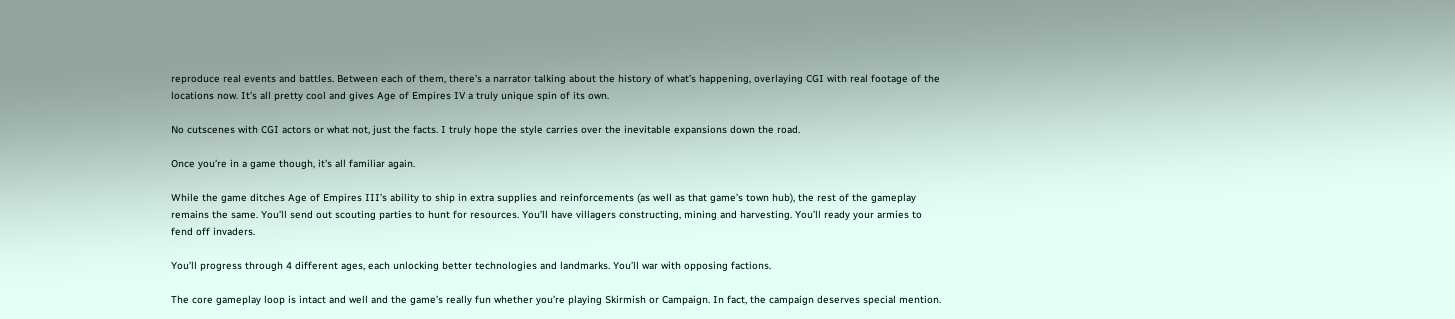reproduce real events and battles. Between each of them, there’s a narrator talking about the history of what’s happening, overlaying CGI with real footage of the locations now. It’s all pretty cool and gives Age of Empires IV a truly unique spin of its own.

No cutscenes with CGI actors or what not, just the facts. I truly hope the style carries over the inevitable expansions down the road.

Once you’re in a game though, it’s all familiar again.

While the game ditches Age of Empires III’s ability to ship in extra supplies and reinforcements (as well as that game’s town hub), the rest of the gameplay remains the same. You’ll send out scouting parties to hunt for resources. You’ll have villagers constructing, mining and harvesting. You’ll ready your armies to fend off invaders.

You’ll progress through 4 different ages, each unlocking better technologies and landmarks. You’ll war with opposing factions.

The core gameplay loop is intact and well and the game’s really fun whether you’re playing Skirmish or Campaign. In fact, the campaign deserves special mention.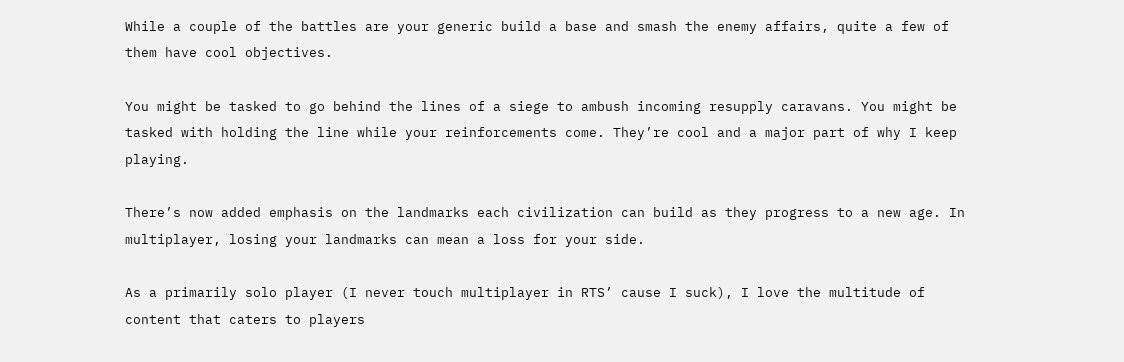While a couple of the battles are your generic build a base and smash the enemy affairs, quite a few of them have cool objectives.

You might be tasked to go behind the lines of a siege to ambush incoming resupply caravans. You might be tasked with holding the line while your reinforcements come. They’re cool and a major part of why I keep playing.

There’s now added emphasis on the landmarks each civilization can build as they progress to a new age. In multiplayer, losing your landmarks can mean a loss for your side.

As a primarily solo player (I never touch multiplayer in RTS’ cause I suck), I love the multitude of content that caters to players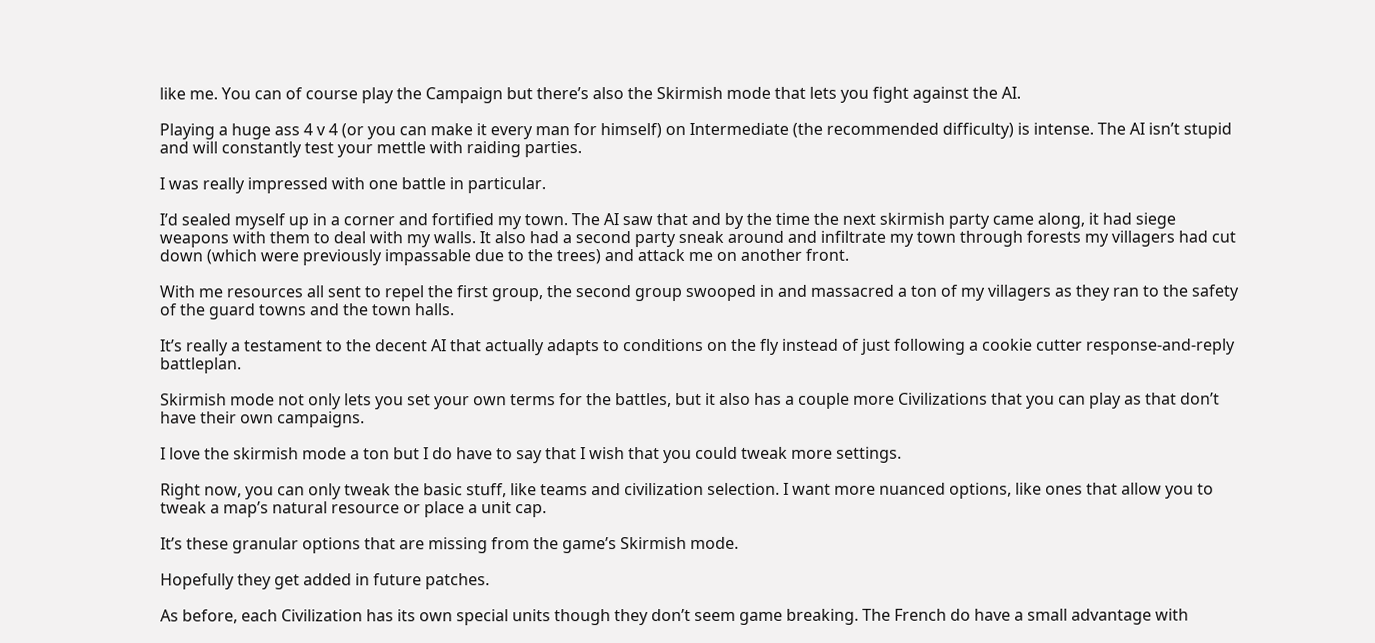like me. You can of course play the Campaign but there’s also the Skirmish mode that lets you fight against the AI.

Playing a huge ass 4 v 4 (or you can make it every man for himself) on Intermediate (the recommended difficulty) is intense. The AI isn’t stupid and will constantly test your mettle with raiding parties.

I was really impressed with one battle in particular.

I’d sealed myself up in a corner and fortified my town. The AI saw that and by the time the next skirmish party came along, it had siege weapons with them to deal with my walls. It also had a second party sneak around and infiltrate my town through forests my villagers had cut down (which were previously impassable due to the trees) and attack me on another front.

With me resources all sent to repel the first group, the second group swooped in and massacred a ton of my villagers as they ran to the safety of the guard towns and the town halls.

It’s really a testament to the decent AI that actually adapts to conditions on the fly instead of just following a cookie cutter response-and-reply battleplan.

Skirmish mode not only lets you set your own terms for the battles, but it also has a couple more Civilizations that you can play as that don’t have their own campaigns.

I love the skirmish mode a ton but I do have to say that I wish that you could tweak more settings.

Right now, you can only tweak the basic stuff, like teams and civilization selection. I want more nuanced options, like ones that allow you to tweak a map’s natural resource or place a unit cap.

It’s these granular options that are missing from the game’s Skirmish mode.

Hopefully they get added in future patches.

As before, each Civilization has its own special units though they don’t seem game breaking. The French do have a small advantage with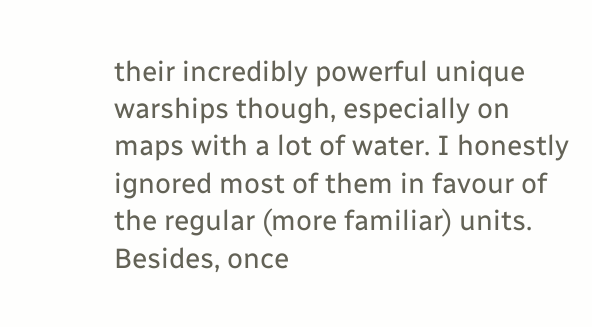their incredibly powerful unique warships though, especially on maps with a lot of water. I honestly ignored most of them in favour of the regular (more familiar) units. Besides, once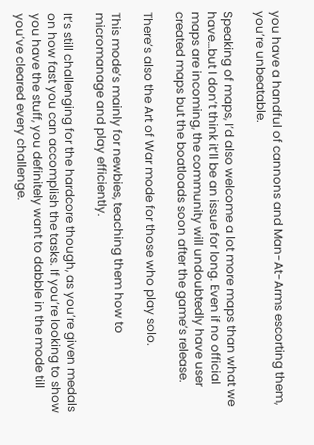you have a handful of cannons and Man-At-Arms escorting them, you’re unbeatable.

Speaking of maps, I’d also welcome a lot more maps than what we have…but I don’t think it’ll be an issue for long. Even if no official maps are incoming, the community will undoubtedly have user created maps but the boatloads soon after the game’s release.

There’s also the Art of War mode for those who play solo.

This mode’s mainly for newbies, teaching them how to micromanage and play efficiently.

It’s still challenging for the hardcore though, as you’re given medals on how fast you can accomplish the tasks. If you’re looking to show you have the stuff, you definitely want to dabble in the mode till you’ve cleared every challenge.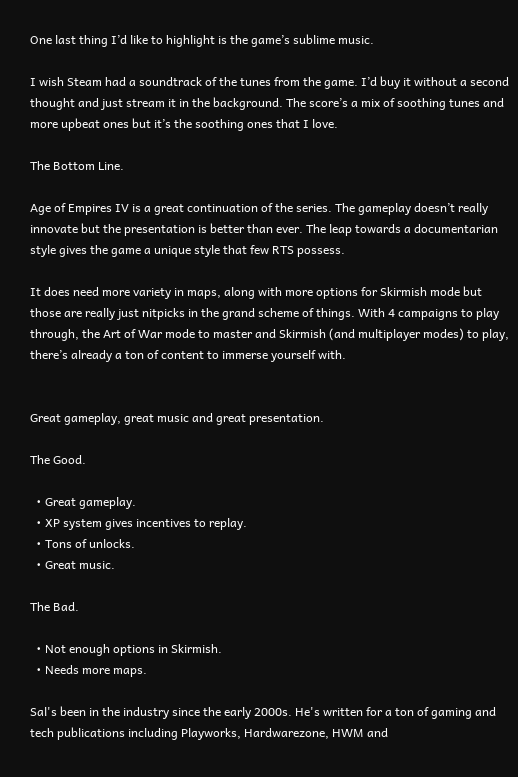One last thing I’d like to highlight is the game’s sublime music.

I wish Steam had a soundtrack of the tunes from the game. I’d buy it without a second thought and just stream it in the background. The score’s a mix of soothing tunes and more upbeat ones but it’s the soothing ones that I love.

The Bottom Line.

Age of Empires IV is a great continuation of the series. The gameplay doesn’t really innovate but the presentation is better than ever. The leap towards a documentarian style gives the game a unique style that few RTS possess.

It does need more variety in maps, along with more options for Skirmish mode but those are really just nitpicks in the grand scheme of things. With 4 campaigns to play through, the Art of War mode to master and Skirmish (and multiplayer modes) to play, there’s already a ton of content to immerse yourself with.


Great gameplay, great music and great presentation.

The Good.

  • Great gameplay.
  • XP system gives incentives to replay.
  • Tons of unlocks.
  • Great music.

The Bad.

  • Not enough options in Skirmish.
  • Needs more maps.

Sal's been in the industry since the early 2000s. He's written for a ton of gaming and tech publications including Playworks, Hardwarezone, HWM and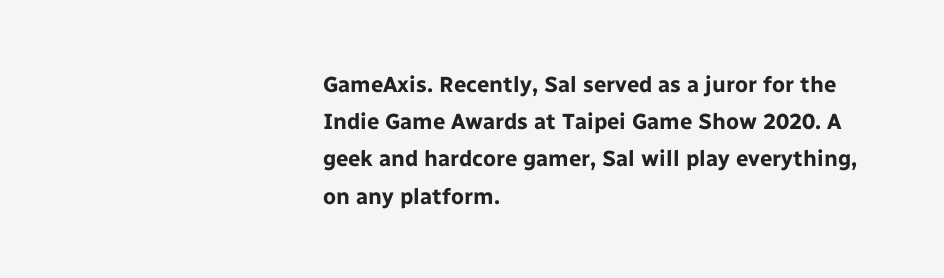GameAxis. Recently, Sal served as a juror for the Indie Game Awards at Taipei Game Show 2020. A geek and hardcore gamer, Sal will play everything, on any platform.